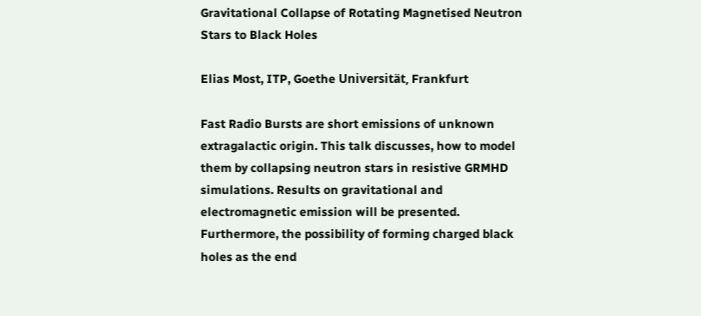Gravitational Collapse of Rotating Magnetised Neutron Stars to Black Holes

Elias Most, ITP, Goethe Universität, Frankfurt

Fast Radio Bursts are short emissions of unknown extragalactic origin. This talk discusses, how to model them by collapsing neutron stars in resistive GRMHD simulations. Results on gravitational and electromagnetic emission will be presented. Furthermore, the possibility of forming charged black holes as the end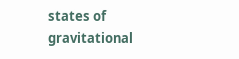states of gravitational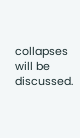collapses will be discussed.